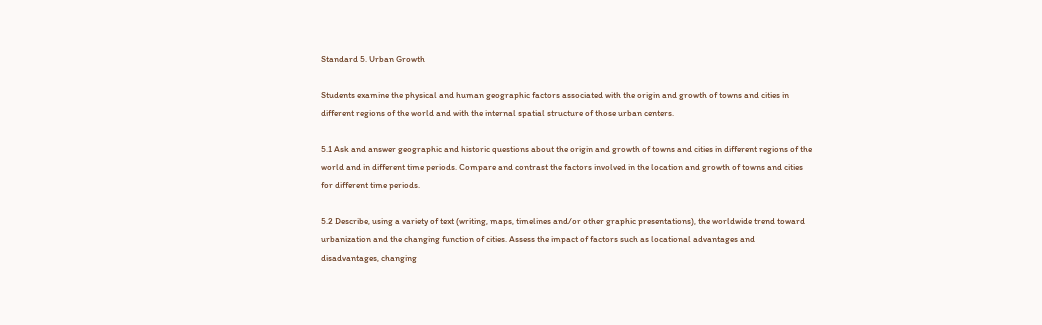Standard 5. Urban Growth

Students examine the physical and human geographic factors associated with the origin and growth of towns and cities in different regions of the world and with the internal spatial structure of those urban centers.

5.1 Ask and answer geographic and historic questions about the origin and growth of towns and cities in different regions of the world and in different time periods. Compare and contrast the factors involved in the location and growth of towns and cities for different time periods.

5.2 Describe, using a variety of text (writing, maps, timelines and/or other graphic presentations), the worldwide trend toward urbanization and the changing function of cities. Assess the impact of factors such as locational advantages and disadvantages, changing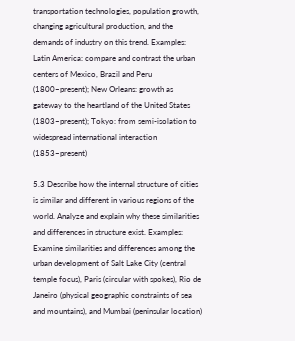transportation technologies, population growth, changing agricultural production, and the demands of industry on this trend. Examples: Latin America: compare and contrast the urban centers of Mexico, Brazil and Peru (1800–present); New Orleans: growth as gateway to the heartland of the United States (1803–present); Tokyo: from semi-isolation to widespread international interaction (1853–present)

5.3 Describe how the internal structure of cities is similar and different in various regions of the world. Analyze and explain why these similarities and differences in structure exist. Examples: Examine similarities and differences among the urban development of Salt Lake City (central temple focus), Paris (circular with spokes), Rio de Janeiro (physical geographic constraints of sea and mountains), and Mumbai (peninsular location)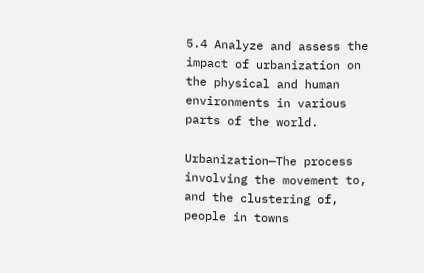5.4 Analyze and assess the impact of urbanization on the physical and human environments in various parts of the world.

Urbanization—The process involving the movement to, and the clustering of, people in towns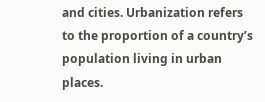and cities. Urbanization refers to the proportion of a country’s population living in urban places.